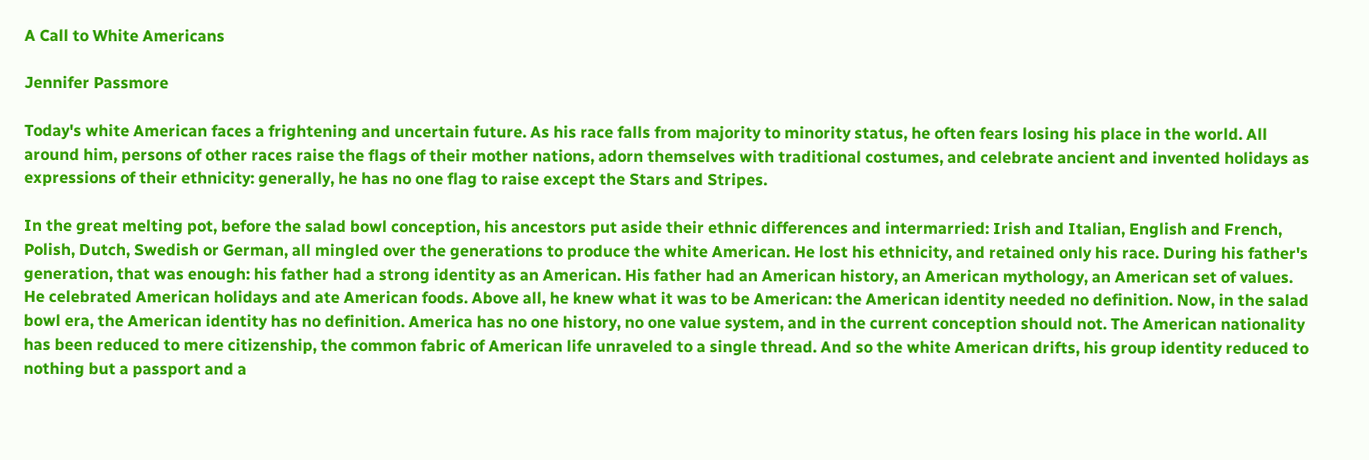A Call to White Americans

Jennifer Passmore

Today's white American faces a frightening and uncertain future. As his race falls from majority to minority status, he often fears losing his place in the world. All around him, persons of other races raise the flags of their mother nations, adorn themselves with traditional costumes, and celebrate ancient and invented holidays as expressions of their ethnicity: generally, he has no one flag to raise except the Stars and Stripes.

In the great melting pot, before the salad bowl conception, his ancestors put aside their ethnic differences and intermarried: Irish and Italian, English and French, Polish, Dutch, Swedish or German, all mingled over the generations to produce the white American. He lost his ethnicity, and retained only his race. During his father's generation, that was enough: his father had a strong identity as an American. His father had an American history, an American mythology, an American set of values. He celebrated American holidays and ate American foods. Above all, he knew what it was to be American: the American identity needed no definition. Now, in the salad bowl era, the American identity has no definition. America has no one history, no one value system, and in the current conception should not. The American nationality has been reduced to mere citizenship, the common fabric of American life unraveled to a single thread. And so the white American drifts, his group identity reduced to nothing but a passport and a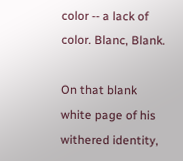color -- a lack of color. Blanc, Blank.

On that blank white page of his withered identity,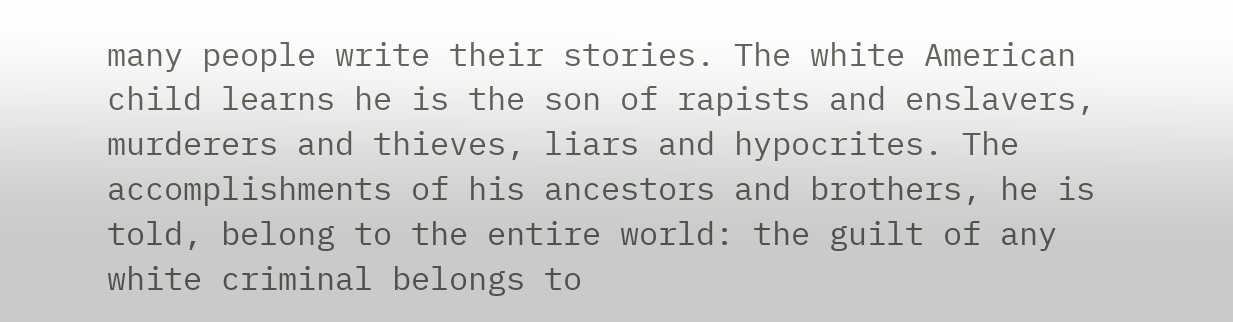many people write their stories. The white American child learns he is the son of rapists and enslavers, murderers and thieves, liars and hypocrites. The accomplishments of his ancestors and brothers, he is told, belong to the entire world: the guilt of any white criminal belongs to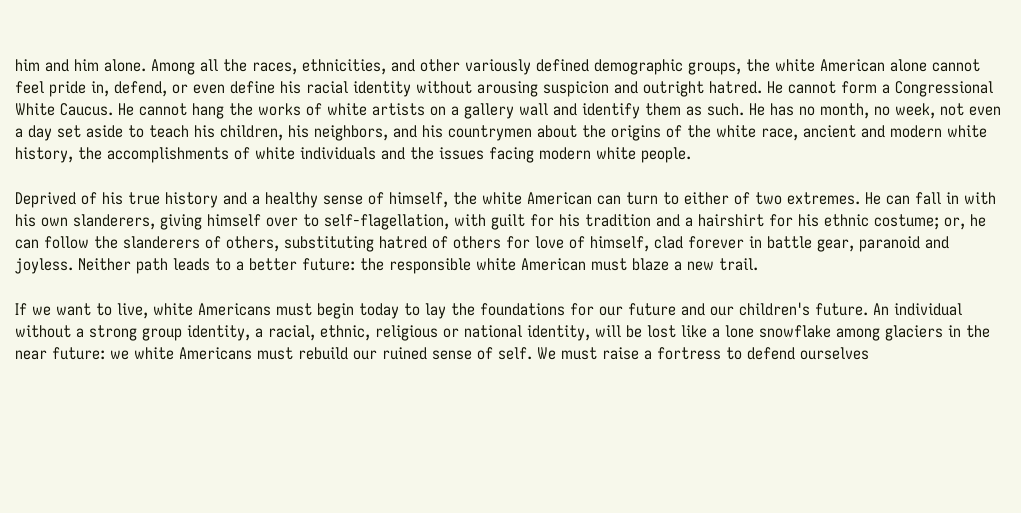him and him alone. Among all the races, ethnicities, and other variously defined demographic groups, the white American alone cannot feel pride in, defend, or even define his racial identity without arousing suspicion and outright hatred. He cannot form a Congressional White Caucus. He cannot hang the works of white artists on a gallery wall and identify them as such. He has no month, no week, not even a day set aside to teach his children, his neighbors, and his countrymen about the origins of the white race, ancient and modern white history, the accomplishments of white individuals and the issues facing modern white people.

Deprived of his true history and a healthy sense of himself, the white American can turn to either of two extremes. He can fall in with his own slanderers, giving himself over to self-flagellation, with guilt for his tradition and a hairshirt for his ethnic costume; or, he can follow the slanderers of others, substituting hatred of others for love of himself, clad forever in battle gear, paranoid and joyless. Neither path leads to a better future: the responsible white American must blaze a new trail.

If we want to live, white Americans must begin today to lay the foundations for our future and our children's future. An individual without a strong group identity, a racial, ethnic, religious or national identity, will be lost like a lone snowflake among glaciers in the near future: we white Americans must rebuild our ruined sense of self. We must raise a fortress to defend ourselves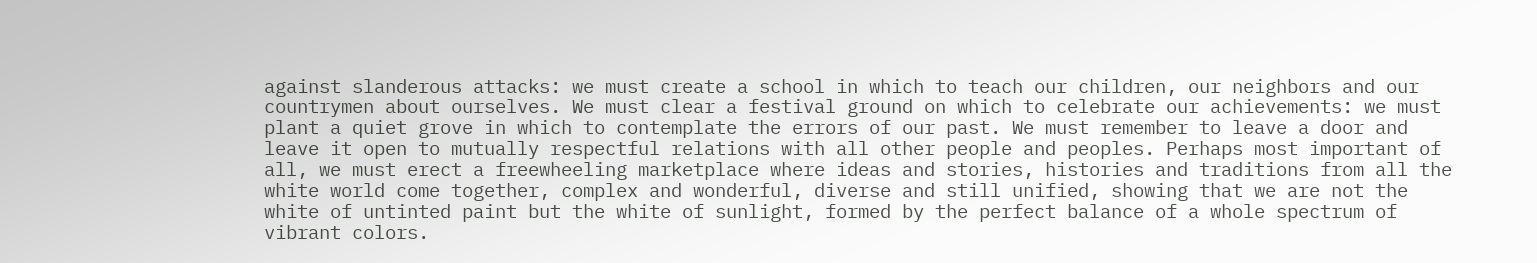against slanderous attacks: we must create a school in which to teach our children, our neighbors and our countrymen about ourselves. We must clear a festival ground on which to celebrate our achievements: we must plant a quiet grove in which to contemplate the errors of our past. We must remember to leave a door and leave it open to mutually respectful relations with all other people and peoples. Perhaps most important of all, we must erect a freewheeling marketplace where ideas and stories, histories and traditions from all the white world come together, complex and wonderful, diverse and still unified, showing that we are not the white of untinted paint but the white of sunlight, formed by the perfect balance of a whole spectrum of vibrant colors.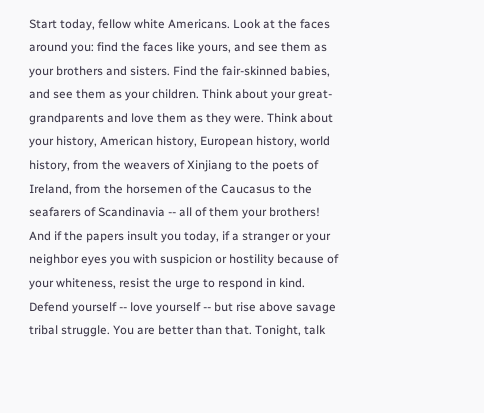Start today, fellow white Americans. Look at the faces around you: find the faces like yours, and see them as your brothers and sisters. Find the fair-skinned babies, and see them as your children. Think about your great-grandparents and love them as they were. Think about your history, American history, European history, world history, from the weavers of Xinjiang to the poets of Ireland, from the horsemen of the Caucasus to the seafarers of Scandinavia -- all of them your brothers! And if the papers insult you today, if a stranger or your neighbor eyes you with suspicion or hostility because of your whiteness, resist the urge to respond in kind. Defend yourself -- love yourself -- but rise above savage tribal struggle. You are better than that. Tonight, talk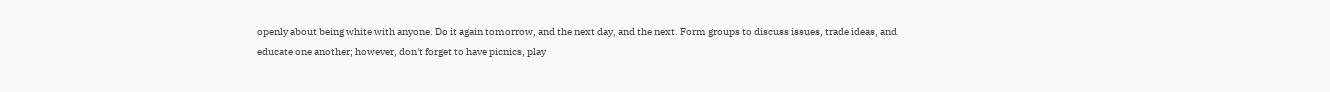openly about being white with anyone. Do it again tomorrow, and the next day, and the next. Form groups to discuss issues, trade ideas, and educate one another; however, don't forget to have picnics, play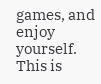games, and enjoy yourself. This is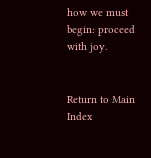how we must begin: proceed with joy.


Return to Main Index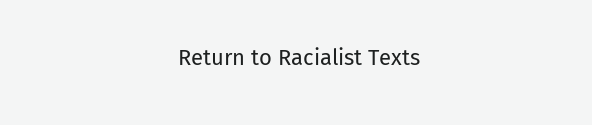Return to Racialist Texts